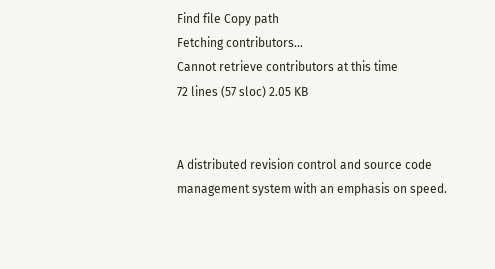Find file Copy path
Fetching contributors…
Cannot retrieve contributors at this time
72 lines (57 sloc) 2.05 KB


A distributed revision control and source code management system with an emphasis on speed.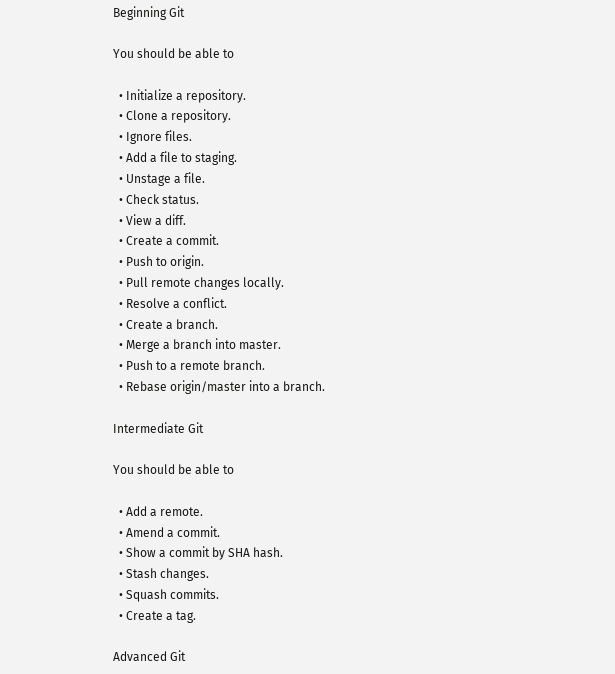Beginning Git

You should be able to

  • Initialize a repository.
  • Clone a repository.
  • Ignore files.
  • Add a file to staging.
  • Unstage a file.
  • Check status.
  • View a diff.
  • Create a commit.
  • Push to origin.
  • Pull remote changes locally.
  • Resolve a conflict.
  • Create a branch.
  • Merge a branch into master.
  • Push to a remote branch.
  • Rebase origin/master into a branch.

Intermediate Git

You should be able to

  • Add a remote.
  • Amend a commit.
  • Show a commit by SHA hash.
  • Stash changes.
  • Squash commits.
  • Create a tag.

Advanced Git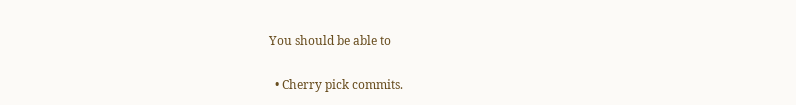You should be able to

  • Cherry pick commits.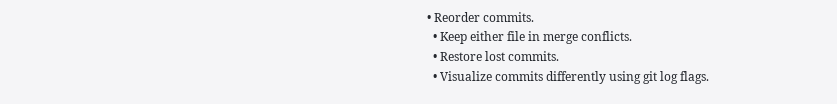• Reorder commits.
  • Keep either file in merge conflicts.
  • Restore lost commits.
  • Visualize commits differently using git log flags.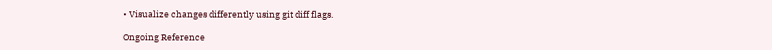• Visualize changes differently using git diff flags.

Ongoing Reference